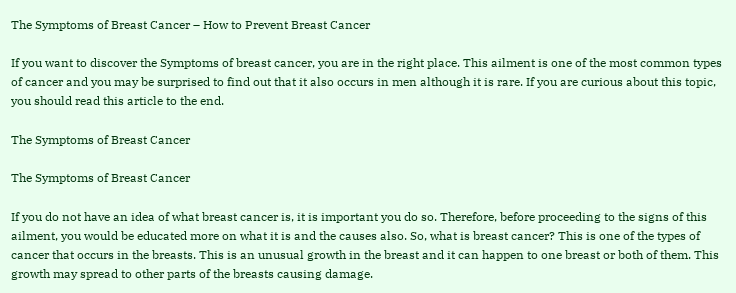The Symptoms of Breast Cancer – How to Prevent Breast Cancer

If you want to discover the Symptoms of breast cancer, you are in the right place. This ailment is one of the most common types of cancer and you may be surprised to find out that it also occurs in men although it is rare. If you are curious about this topic, you should read this article to the end.

The Symptoms of Breast Cancer

The Symptoms of Breast Cancer

If you do not have an idea of what breast cancer is, it is important you do so. Therefore, before proceeding to the signs of this ailment, you would be educated more on what it is and the causes also. So, what is breast cancer? This is one of the types of cancer that occurs in the breasts. This is an unusual growth in the breast and it can happen to one breast or both of them. This growth may spread to other parts of the breasts causing damage.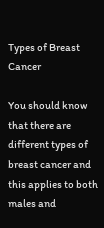Types of Breast Cancer

You should know that there are different types of breast cancer and this applies to both males and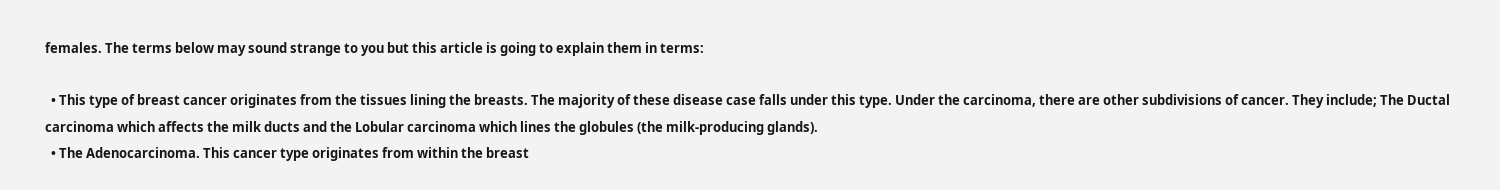females. The terms below may sound strange to you but this article is going to explain them in terms:

  • This type of breast cancer originates from the tissues lining the breasts. The majority of these disease case falls under this type. Under the carcinoma, there are other subdivisions of cancer. They include; The Ductal carcinoma which affects the milk ducts and the Lobular carcinoma which lines the globules (the milk-producing glands).
  • The Adenocarcinoma. This cancer type originates from within the breast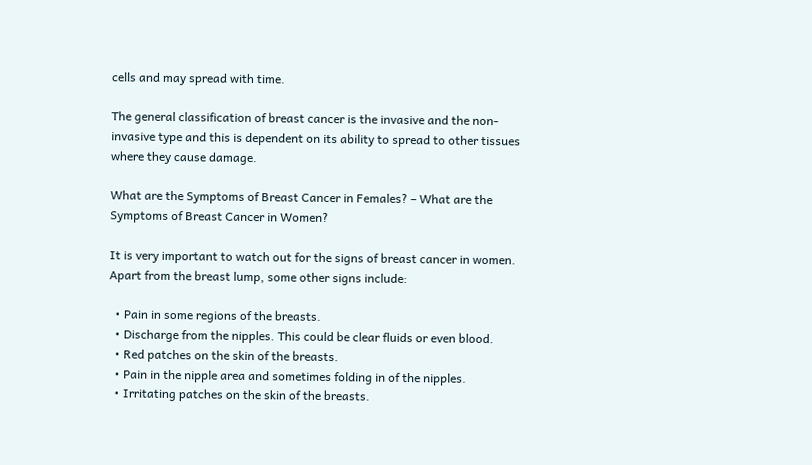cells and may spread with time.

The general classification of breast cancer is the invasive and the non-invasive type and this is dependent on its ability to spread to other tissues where they cause damage.

What are the Symptoms of Breast Cancer in Females? – What are the Symptoms of Breast Cancer in Women?

It is very important to watch out for the signs of breast cancer in women. Apart from the breast lump, some other signs include:

  • Pain in some regions of the breasts.
  • Discharge from the nipples. This could be clear fluids or even blood.
  • Red patches on the skin of the breasts.
  • Pain in the nipple area and sometimes folding in of the nipples.
  • Irritating patches on the skin of the breasts.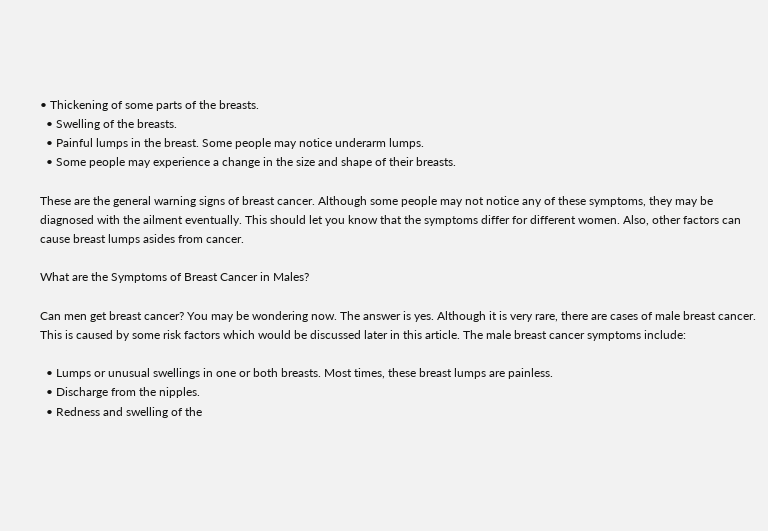• Thickening of some parts of the breasts.
  • Swelling of the breasts.
  • Painful lumps in the breast. Some people may notice underarm lumps.
  • Some people may experience a change in the size and shape of their breasts.

These are the general warning signs of breast cancer. Although some people may not notice any of these symptoms, they may be diagnosed with the ailment eventually. This should let you know that the symptoms differ for different women. Also, other factors can cause breast lumps asides from cancer.

What are the Symptoms of Breast Cancer in Males?

Can men get breast cancer? You may be wondering now. The answer is yes. Although it is very rare, there are cases of male breast cancer. This is caused by some risk factors which would be discussed later in this article. The male breast cancer symptoms include:

  • Lumps or unusual swellings in one or both breasts. Most times, these breast lumps are painless.
  • Discharge from the nipples.
  • Redness and swelling of the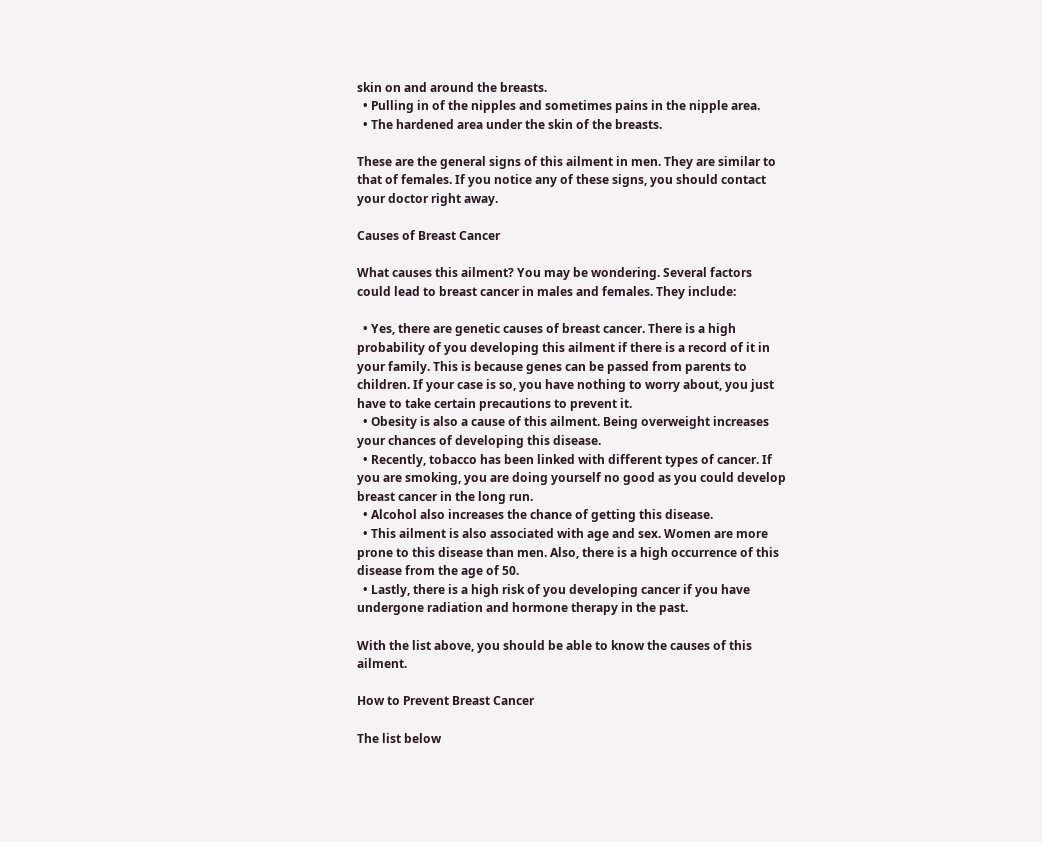skin on and around the breasts.
  • Pulling in of the nipples and sometimes pains in the nipple area.
  • The hardened area under the skin of the breasts.

These are the general signs of this ailment in men. They are similar to that of females. If you notice any of these signs, you should contact your doctor right away.

Causes of Breast Cancer

What causes this ailment? You may be wondering. Several factors could lead to breast cancer in males and females. They include:

  • Yes, there are genetic causes of breast cancer. There is a high probability of you developing this ailment if there is a record of it in your family. This is because genes can be passed from parents to children. If your case is so, you have nothing to worry about, you just have to take certain precautions to prevent it.
  • Obesity is also a cause of this ailment. Being overweight increases your chances of developing this disease.
  • Recently, tobacco has been linked with different types of cancer. If you are smoking, you are doing yourself no good as you could develop breast cancer in the long run.
  • Alcohol also increases the chance of getting this disease.
  • This ailment is also associated with age and sex. Women are more prone to this disease than men. Also, there is a high occurrence of this disease from the age of 50.
  • Lastly, there is a high risk of you developing cancer if you have undergone radiation and hormone therapy in the past.

With the list above, you should be able to know the causes of this ailment.

How to Prevent Breast Cancer

The list below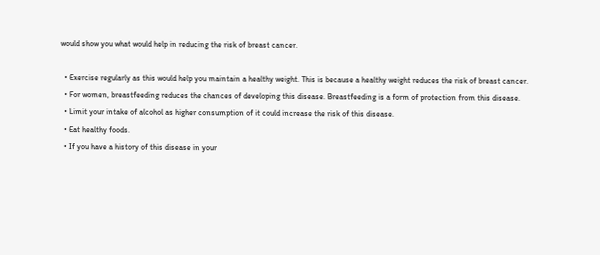would show you what would help in reducing the risk of breast cancer.

  • Exercise regularly as this would help you maintain a healthy weight. This is because a healthy weight reduces the risk of breast cancer.
  • For women, breastfeeding reduces the chances of developing this disease. Breastfeeding is a form of protection from this disease.
  • Limit your intake of alcohol as higher consumption of it could increase the risk of this disease.
  • Eat healthy foods.
  • If you have a history of this disease in your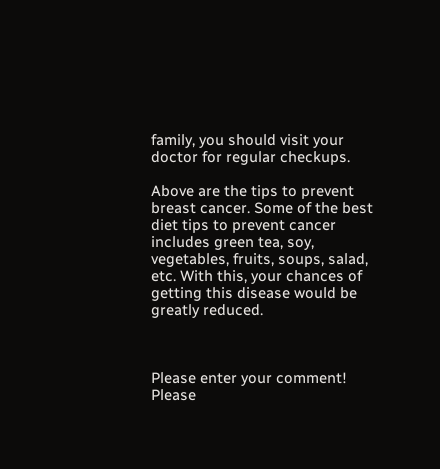family, you should visit your doctor for regular checkups.

Above are the tips to prevent breast cancer. Some of the best diet tips to prevent cancer includes green tea, soy, vegetables, fruits, soups, salad, etc. With this, your chances of getting this disease would be greatly reduced.



Please enter your comment!
Please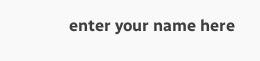enter your name here